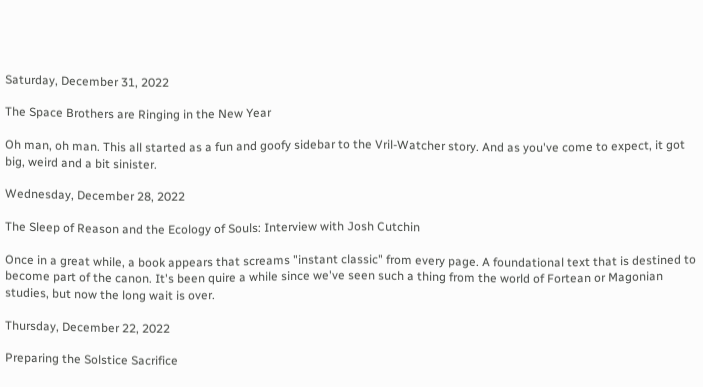Saturday, December 31, 2022

The Space Brothers are Ringing in the New Year

Oh man, oh man. This all started as a fun and goofy sidebar to the Vril-Watcher story. And as you've come to expect, it got big, weird and a bit sinister.

Wednesday, December 28, 2022

The Sleep of Reason and the Ecology of Souls: Interview with Josh Cutchin

Once in a great while, a book appears that screams "instant classic" from every page. A foundational text that is destined to become part of the canon. It's been quire a while since we've seen such a thing from the world of Fortean or Magonian studies, but now the long wait is over.

Thursday, December 22, 2022

Preparing the Solstice Sacrifice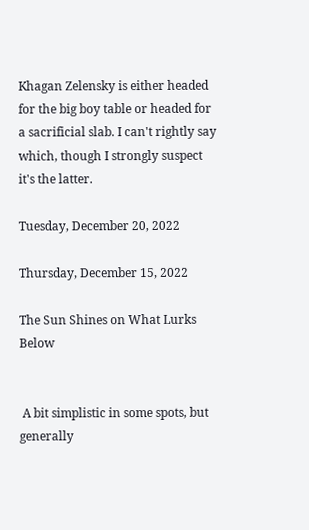Khagan Zelensky is either headed for the big boy table or headed for a sacrificial slab. I can't rightly say which, though I strongly suspect it's the latter.

Tuesday, December 20, 2022

Thursday, December 15, 2022

The Sun Shines on What Lurks Below


 A bit simplistic in some spots, but generally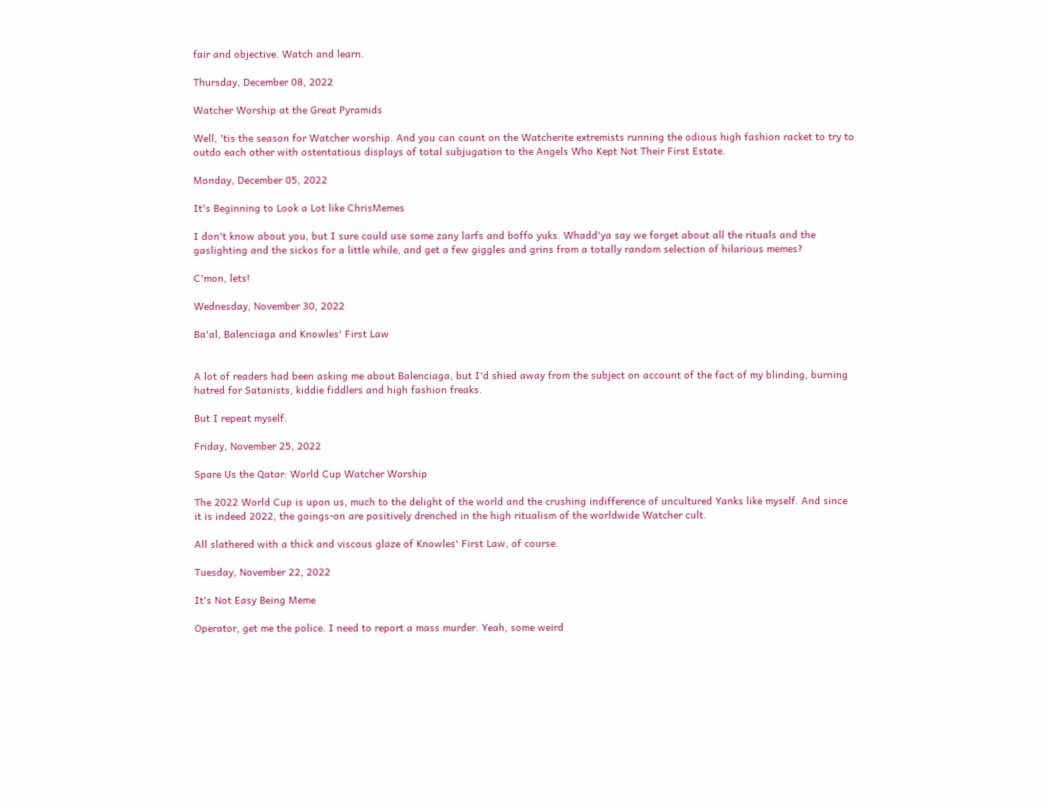fair and objective. Watch and learn.

Thursday, December 08, 2022

Watcher Worship at the Great Pyramids

Well, 'tis the season for Watcher worship. And you can count on the Watcherite extremists running the odious high fashion racket to try to outdo each other with ostentatious displays of total subjugation to the Angels Who Kept Not Their First Estate.

Monday, December 05, 2022

It's Beginning to Look a Lot like ChrisMemes

I don't know about you, but I sure could use some zany larfs and boffo yuks. Whadd'ya say we forget about all the rituals and the gaslighting and the sickos for a little while, and get a few giggles and grins from a totally random selection of hilarious memes?

C'mon, lets!

Wednesday, November 30, 2022

Ba'al, Balenciaga and Knowles' First Law


A lot of readers had been asking me about Balenciaga, but I'd shied away from the subject on account of the fact of my blinding, burning hatred for Satanists, kiddie fiddlers and high fashion freaks.

But I repeat myself.

Friday, November 25, 2022

Spare Us the Qatar: World Cup Watcher Worship

The 2022 World Cup is upon us, much to the delight of the world and the crushing indifference of uncultured Yanks like myself. And since it is indeed 2022, the goings-on are positively drenched in the high ritualism of the worldwide Watcher cult.

All slathered with a thick and viscous glaze of Knowles' First Law, of course.

Tuesday, November 22, 2022

It's Not Easy Being Meme

Operator, get me the police. I need to report a mass murder. Yeah, some weird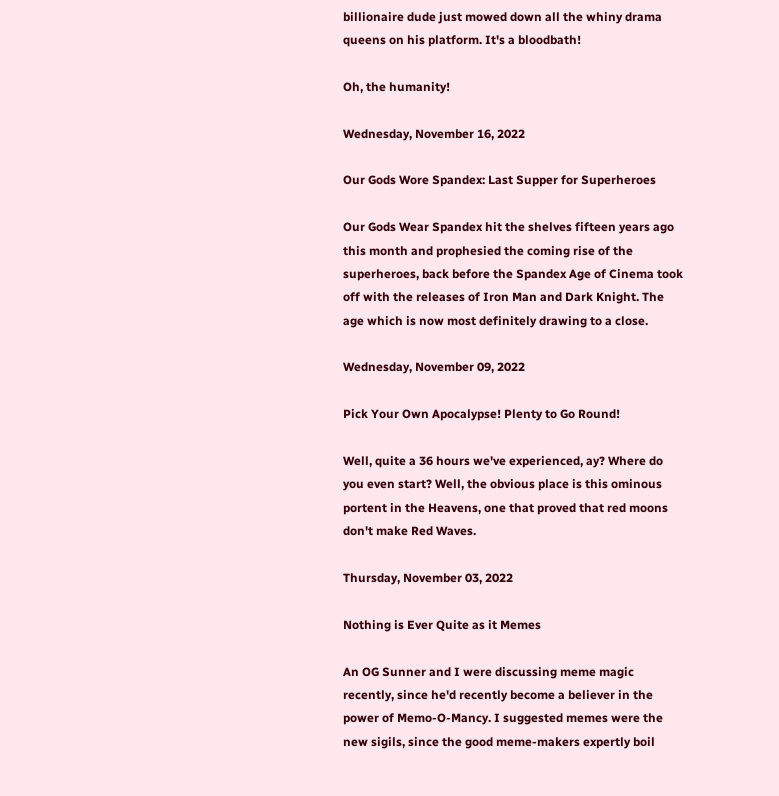billionaire dude just mowed down all the whiny drama queens on his platform. It's a bloodbath!

Oh, the humanity!

Wednesday, November 16, 2022

Our Gods Wore Spandex: Last Supper for Superheroes

Our Gods Wear Spandex hit the shelves fifteen years ago this month and prophesied the coming rise of the superheroes, back before the Spandex Age of Cinema took off with the releases of Iron Man and Dark Knight. The age which is now most definitely drawing to a close.

Wednesday, November 09, 2022

Pick Your Own Apocalypse! Plenty to Go Round!

Well, quite a 36 hours we've experienced, ay? Where do you even start? Well, the obvious place is this ominous portent in the Heavens, one that proved that red moons don't make Red Waves.

Thursday, November 03, 2022

Nothing is Ever Quite as it Memes

An OG Sunner and I were discussing meme magic recently, since he'd recently become a believer in the power of Memo-O-Mancy. I suggested memes were the new sigils, since the good meme-makers expertly boil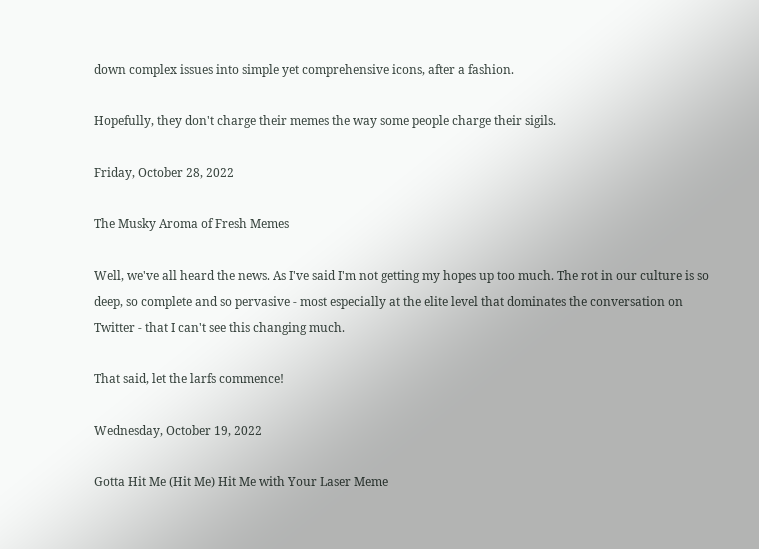down complex issues into simple yet comprehensive icons, after a fashion.

Hopefully, they don't charge their memes the way some people charge their sigils.

Friday, October 28, 2022

The Musky Aroma of Fresh Memes

Well, we've all heard the news. As I've said I'm not getting my hopes up too much. The rot in our culture is so deep, so complete and so pervasive - most especially at the elite level that dominates the conversation on Twitter - that I can't see this changing much.

That said, let the larfs commence!

Wednesday, October 19, 2022

Gotta Hit Me (Hit Me) Hit Me with Your Laser Meme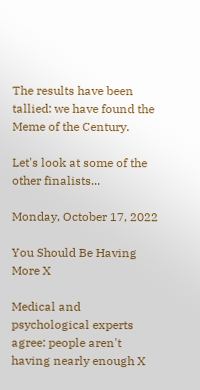The results have been tallied: we have found the Meme of the Century.

Let's look at some of the other finalists...

Monday, October 17, 2022

You Should Be Having More X

Medical and psychological experts agree: people aren't having nearly enough X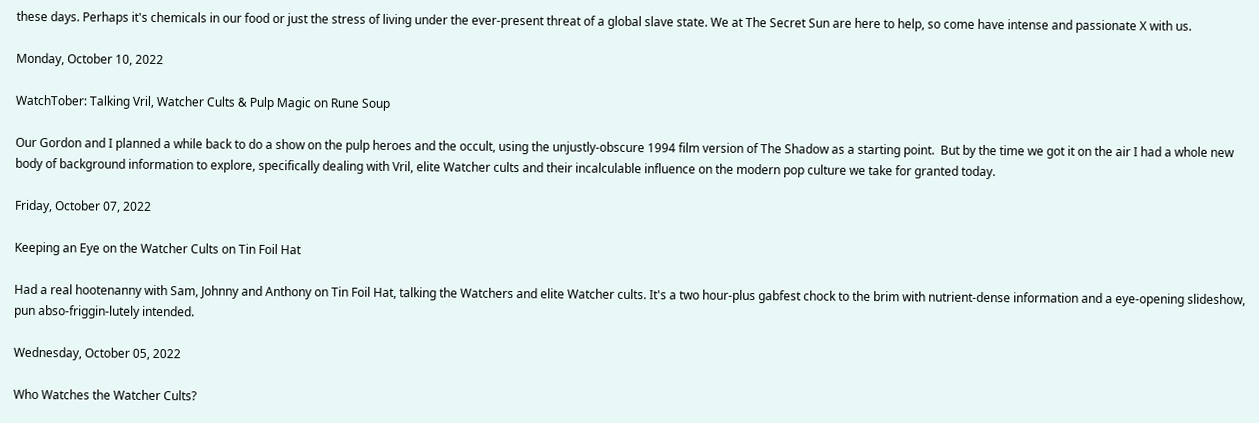these days. Perhaps it's chemicals in our food or just the stress of living under the ever-present threat of a global slave state. We at The Secret Sun are here to help, so come have intense and passionate X with us.

Monday, October 10, 2022

WatchTober: Talking Vril, Watcher Cults & Pulp Magic on Rune Soup

Our Gordon and I planned a while back to do a show on the pulp heroes and the occult, using the unjustly-obscure 1994 film version of The Shadow as a starting point.  But by the time we got it on the air I had a whole new body of background information to explore, specifically dealing with Vril, elite Watcher cults and their incalculable influence on the modern pop culture we take for granted today.

Friday, October 07, 2022

Keeping an Eye on the Watcher Cults on Tin Foil Hat

Had a real hootenanny with Sam, Johnny and Anthony on Tin Foil Hat, talking the Watchers and elite Watcher cults. It's a two hour-plus gabfest chock to the brim with nutrient-dense information and a eye-opening slideshow, pun abso-friggin-lutely intended.

Wednesday, October 05, 2022

Who Watches the Watcher Cults?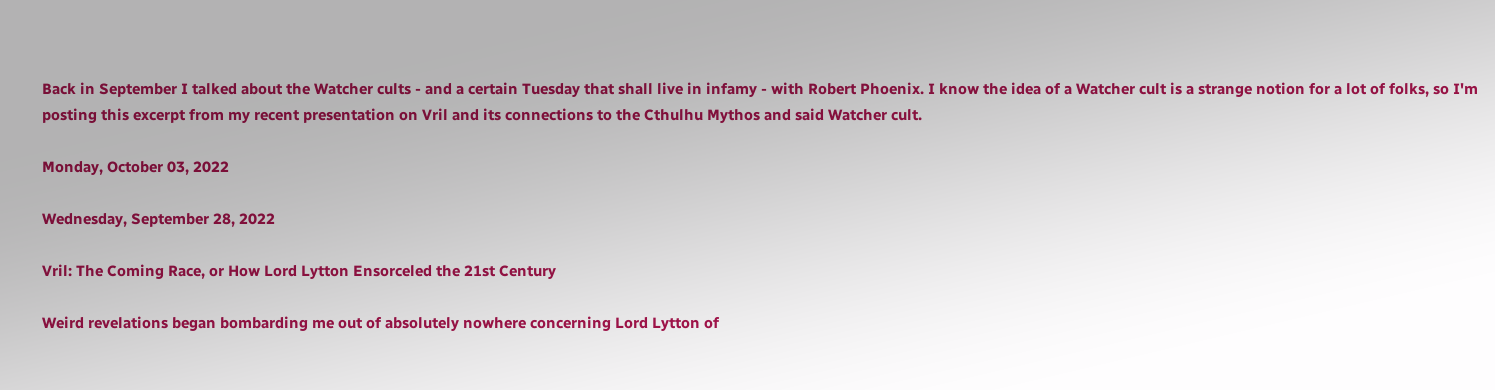Back in September I talked about the Watcher cults - and a certain Tuesday that shall live in infamy - with Robert Phoenix. I know the idea of a Watcher cult is a strange notion for a lot of folks, so I'm posting this excerpt from my recent presentation on Vril and its connections to the Cthulhu Mythos and said Watcher cult.

Monday, October 03, 2022

Wednesday, September 28, 2022

Vril: The Coming Race, or How Lord Lytton Ensorceled the 21st Century

Weird revelations began bombarding me out of absolutely nowhere concerning Lord Lytton of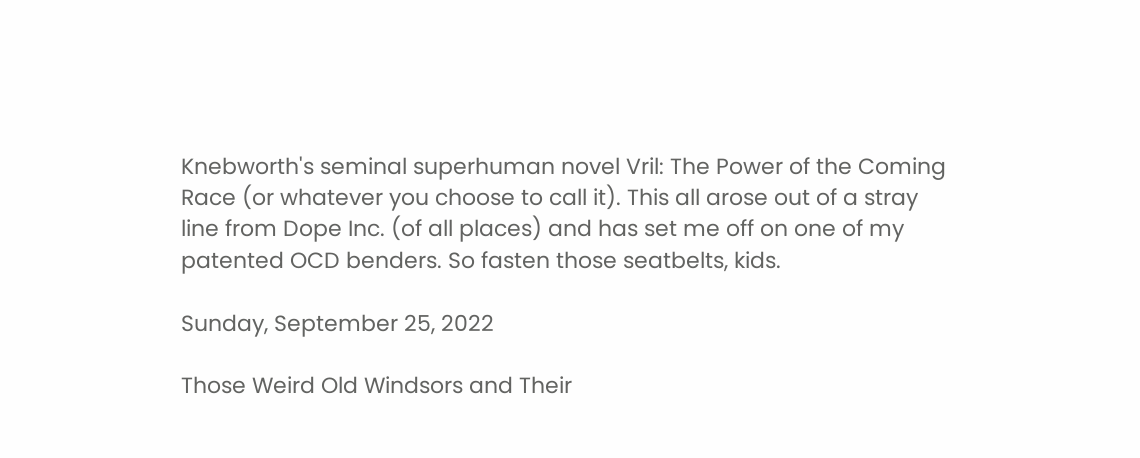Knebworth's seminal superhuman novel Vril: The Power of the Coming Race (or whatever you choose to call it). This all arose out of a stray line from Dope Inc. (of all places) and has set me off on one of my patented OCD benders. So fasten those seatbelts, kids.

Sunday, September 25, 2022

Those Weird Old Windsors and Their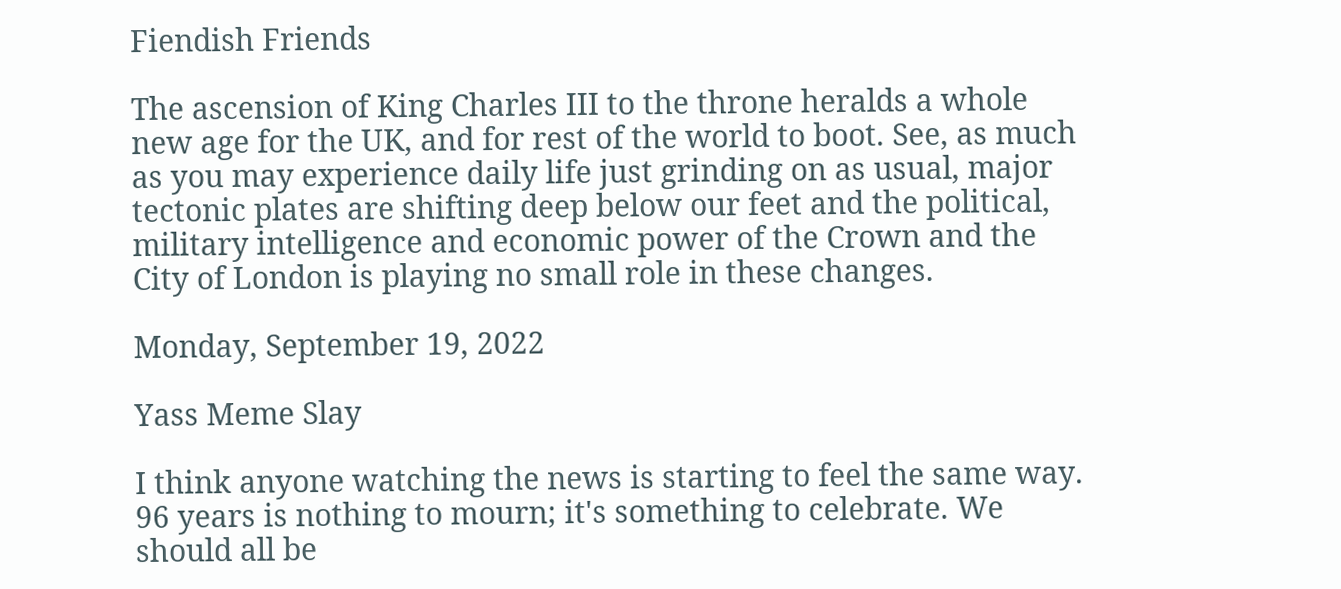Fiendish Friends

The ascension of King Charles III to the throne heralds a whole new age for the UK, and for rest of the world to boot. See, as much as you may experience daily life just grinding on as usual, major tectonic plates are shifting deep below our feet and the political, military intelligence and economic power of the Crown and the City of London is playing no small role in these changes.

Monday, September 19, 2022

Yass Meme Slay

I think anyone watching the news is starting to feel the same way. 96 years is nothing to mourn; it's something to celebrate. We should all be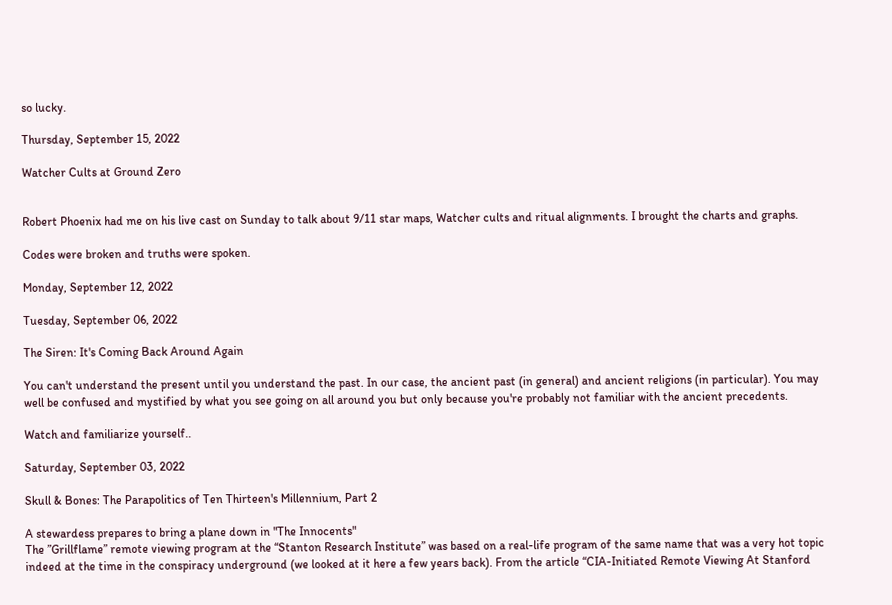so lucky.

Thursday, September 15, 2022

Watcher Cults at Ground Zero


Robert Phoenix had me on his live cast on Sunday to talk about 9/11 star maps, Watcher cults and ritual alignments. I brought the charts and graphs.

Codes were broken and truths were spoken.

Monday, September 12, 2022

Tuesday, September 06, 2022

The Siren: It's Coming Back Around Again

You can't understand the present until you understand the past. In our case, the ancient past (in general) and ancient religions (in particular). You may well be confused and mystified by what you see going on all around you but only because you're probably not familiar with the ancient precedents.

Watch and familiarize yourself..

Saturday, September 03, 2022

Skull & Bones: The Parapolitics of Ten Thirteen's Millennium, Part 2

A stewardess prepares to bring a plane down in "The Innocents"
The ”Grillflame” remote viewing program at the “Stanton Research Institute” was based on a real-life program of the same name that was a very hot topic indeed at the time in the conspiracy underground (we looked at it here a few years back). From the article “CIA-Initiated Remote Viewing At Stanford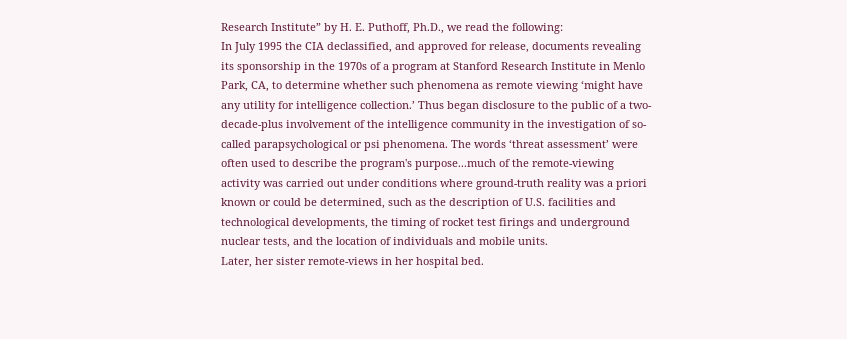Research Institute” by H. E. Puthoff, Ph.D., we read the following:
In July 1995 the CIA declassified, and approved for release, documents revealing its sponsorship in the 1970s of a program at Stanford Research Institute in Menlo Park, CA, to determine whether such phenomena as remote viewing ‘might have any utility for intelligence collection.’ Thus began disclosure to the public of a two-decade-plus involvement of the intelligence community in the investigation of so-called parapsychological or psi phenomena. The words ‘threat assessment’ were often used to describe the program's purpose...much of the remote-viewing activity was carried out under conditions where ground-truth reality was a priori known or could be determined, such as the description of U.S. facilities and technological developments, the timing of rocket test firings and underground nuclear tests, and the location of individuals and mobile units.
Later, her sister remote-views in her hospital bed.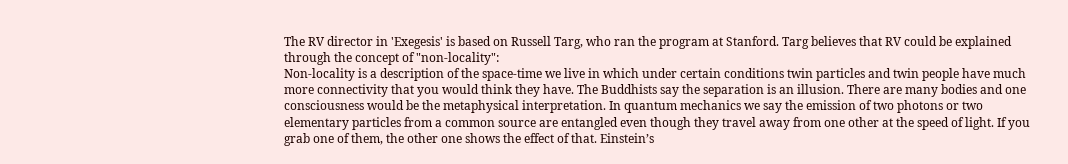The RV director in 'Exegesis' is based on Russell Targ, who ran the program at Stanford. Targ believes that RV could be explained through the concept of "non-locality":
Non-locality is a description of the space-time we live in which under certain conditions twin particles and twin people have much more connectivity that you would think they have. The Buddhists say the separation is an illusion. There are many bodies and one consciousness would be the metaphysical interpretation. In quantum mechanics we say the emission of two photons or two elementary particles from a common source are entangled even though they travel away from one other at the speed of light. If you grab one of them, the other one shows the effect of that. Einstein’s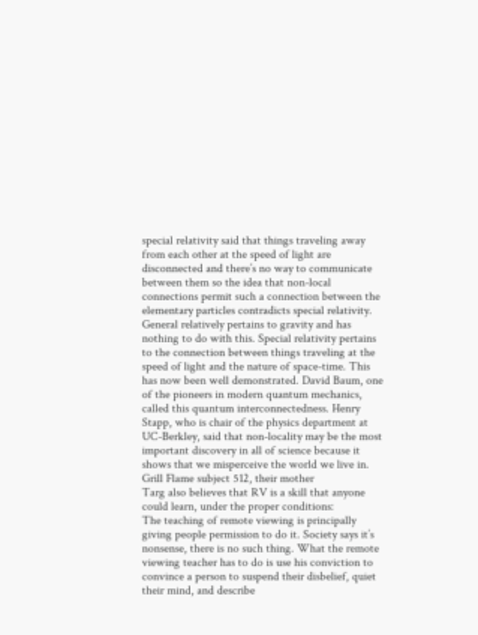special relativity said that things traveling away from each other at the speed of light are disconnected and there’s no way to communicate between them so the idea that non-local connections permit such a connection between the elementary particles contradicts special relativity. General relatively pertains to gravity and has nothing to do with this. Special relativity pertains to the connection between things traveling at the speed of light and the nature of space-time. This has now been well demonstrated. David Baum, one of the pioneers in modern quantum mechanics, called this quantum interconnectedness. Henry Stapp, who is chair of the physics department at UC-Berkley, said that non-locality may be the most important discovery in all of science because it shows that we misperceive the world we live in.
Grill Flame subject 512, their mother
Targ also believes that RV is a skill that anyone could learn, under the proper conditions:
The teaching of remote viewing is principally giving people permission to do it. Society says it’s nonsense, there is no such thing. What the remote viewing teacher has to do is use his conviction to convince a person to suspend their disbelief, quiet their mind, and describe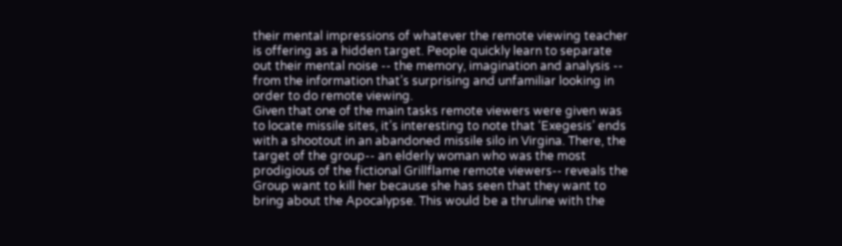their mental impressions of whatever the remote viewing teacher is offering as a hidden target. People quickly learn to separate out their mental noise -- the memory, imagination and analysis -- from the information that’s surprising and unfamiliar looking in order to do remote viewing.
Given that one of the main tasks remote viewers were given was to locate missile sites, it’s interesting to note that ‘Exegesis’ ends with a shootout in an abandoned missile silo in Virgina. There, the target of the group-- an elderly woman who was the most prodigious of the fictional Grillflame remote viewers-- reveals the Group want to kill her because she has seen that they want to bring about the Apocalypse. This would be a thruline with the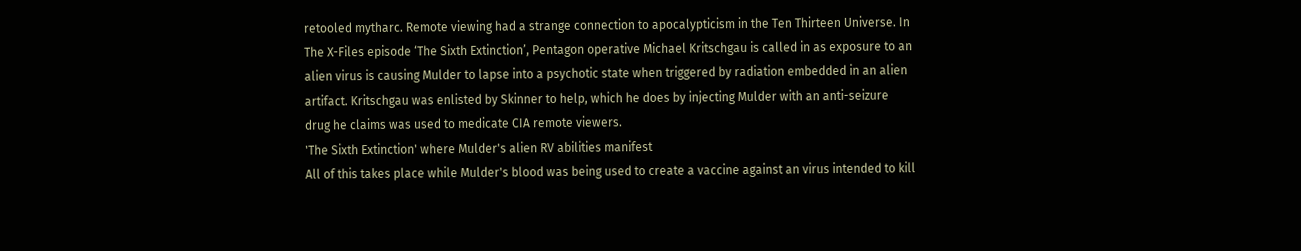retooled mytharc. Remote viewing had a strange connection to apocalypticism in the Ten Thirteen Universe. In The X-Files episode ‘The Sixth Extinction’, Pentagon operative Michael Kritschgau is called in as exposure to an alien virus is causing Mulder to lapse into a psychotic state when triggered by radiation embedded in an alien artifact. Kritschgau was enlisted by Skinner to help, which he does by injecting Mulder with an anti-seizure drug he claims was used to medicate CIA remote viewers.
'The Sixth Extinction' where Mulder's alien RV abilities manifest
All of this takes place while Mulder's blood was being used to create a vaccine against an virus intended to kill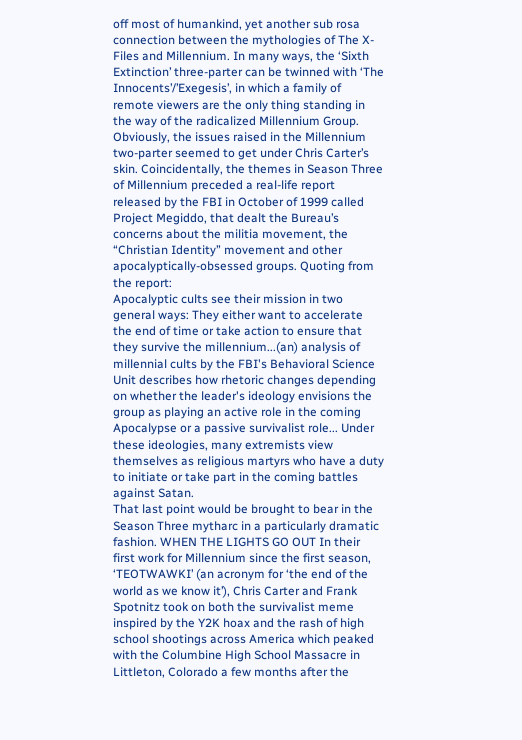off most of humankind, yet another sub rosa connection between the mythologies of The X-Files and Millennium. In many ways, the ‘Sixth Extinction’ three-parter can be twinned with ‘The Innocents’/’Exegesis’, in which a family of remote viewers are the only thing standing in the way of the radicalized Millennium Group. Obviously, the issues raised in the Millennium two-parter seemed to get under Chris Carter’s skin. Coincidentally, the themes in Season Three of Millennium preceded a real-life report released by the FBI in October of 1999 called Project Megiddo, that dealt the Bureau’s concerns about the militia movement, the “Christian Identity” movement and other apocalyptically-obsessed groups. Quoting from the report:
Apocalyptic cults see their mission in two general ways: They either want to accelerate the end of time or take action to ensure that they survive the millennium...(an) analysis of millennial cults by the FBI's Behavioral Science Unit describes how rhetoric changes depending on whether the leader's ideology envisions the group as playing an active role in the coming Apocalypse or a passive survivalist role... Under these ideologies, many extremists view themselves as religious martyrs who have a duty to initiate or take part in the coming battles against Satan.
That last point would be brought to bear in the Season Three mytharc in a particularly dramatic fashion. WHEN THE LIGHTS GO OUT In their first work for Millennium since the first season, ‘TEOTWAWKI’ (an acronym for ‘the end of the world as we know it’), Chris Carter and Frank Spotnitz took on both the survivalist meme inspired by the Y2K hoax and the rash of high school shootings across America which peaked with the Columbine High School Massacre in Littleton, Colorado a few months after the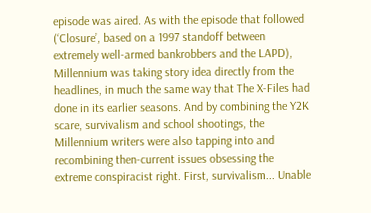episode was aired. As with the episode that followed (‘Closure’, based on a 1997 standoff between extremely well-armed bankrobbers and the LAPD), Millennium was taking story idea directly from the headlines, in much the same way that The X-Files had done in its earlier seasons. And by combining the Y2K scare, survivalism and school shootings, the Millennium writers were also tapping into and recombining then-current issues obsessing the extreme conspiracist right. First, survivalism... Unable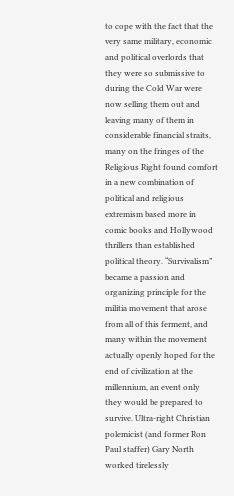to cope with the fact that the very same military, economic and political overlords that they were so submissive to during the Cold War were now selling them out and leaving many of them in considerable financial straits, many on the fringes of the Religious Right found comfort in a new combination of political and religious extremism based more in comic books and Hollywood thrillers than established political theory. “Survivalism” became a passion and organizing principle for the militia movement that arose from all of this ferment, and many within the movement actually openly hoped for the end of civilization at the millennium, an event only they would be prepared to survive. Ultra-right Christian polemicist (and former Ron Paul staffer) Gary North worked tirelessly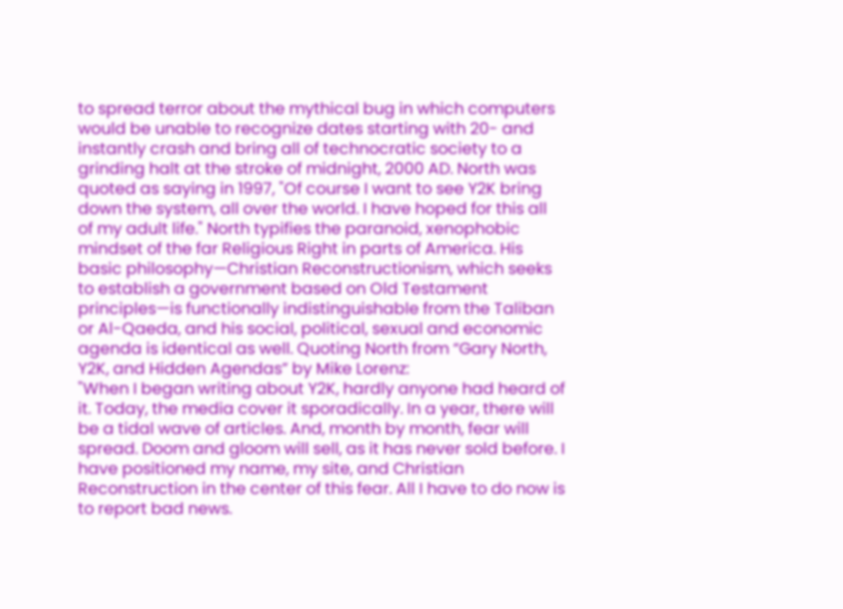to spread terror about the mythical bug in which computers would be unable to recognize dates starting with 20- and instantly crash and bring all of technocratic society to a grinding halt at the stroke of midnight, 2000 AD. North was quoted as saying in 1997, "Of course I want to see Y2K bring down the system, all over the world. I have hoped for this all of my adult life." North typifies the paranoid, xenophobic mindset of the far Religious Right in parts of America. His basic philosophy—Christian Reconstructionism, which seeks to establish a government based on Old Testament principles—is functionally indistinguishable from the Taliban or Al-Qaeda, and his social, political, sexual and economic agenda is identical as well. Quoting North from “Gary North, Y2K, and Hidden Agendas” by Mike Lorenz:
"When I began writing about Y2K, hardly anyone had heard of it. Today, the media cover it sporadically. In a year, there will be a tidal wave of articles. And, month by month, fear will spread. Doom and gloom will sell, as it has never sold before. I have positioned my name, my site, and Christian Reconstruction in the center of this fear. All I have to do now is to report bad news.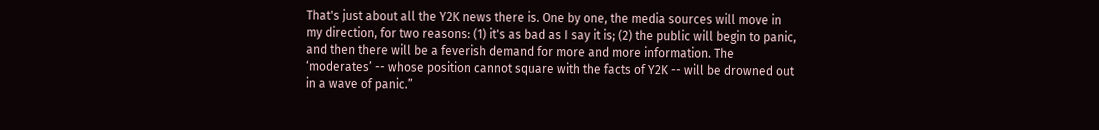That's just about all the Y2K news there is. One by one, the media sources will move in my direction, for two reasons: (1) it's as bad as I say it is; (2) the public will begin to panic, and then there will be a feverish demand for more and more information. The ‘moderates’ -- whose position cannot square with the facts of Y2K -- will be drowned out in a wave of panic.”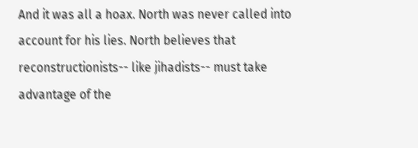And it was all a hoax. North was never called into account for his lies. North believes that reconstructionists-- like jihadists-- must take advantage of the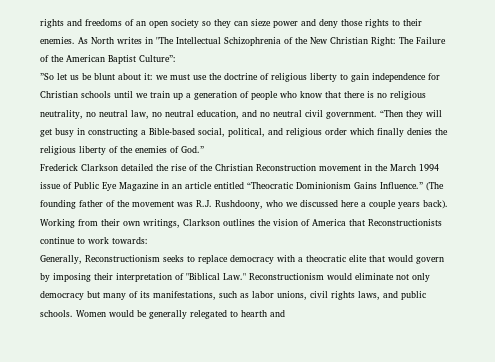rights and freedoms of an open society so they can sieze power and deny those rights to their enemies. As North writes in "The Intellectual Schizophrenia of the New Christian Right: The Failure of the American Baptist Culture”:
”So let us be blunt about it: we must use the doctrine of religious liberty to gain independence for Christian schools until we train up a generation of people who know that there is no religious neutrality, no neutral law, no neutral education, and no neutral civil government. “Then they will get busy in constructing a Bible-based social, political, and religious order which finally denies the religious liberty of the enemies of God.”
Frederick Clarkson detailed the rise of the Christian Reconstruction movement in the March 1994 issue of Public Eye Magazine in an article entitled “Theocratic Dominionism Gains Influence.” (The founding father of the movement was R.J. Rushdoony, who we discussed here a couple years back). Working from their own writings, Clarkson outlines the vision of America that Reconstructionists continue to work towards:
Generally, Reconstructionism seeks to replace democracy with a theocratic elite that would govern by imposing their interpretation of "Biblical Law." Reconstructionism would eliminate not only democracy but many of its manifestations, such as labor unions, civil rights laws, and public schools. Women would be generally relegated to hearth and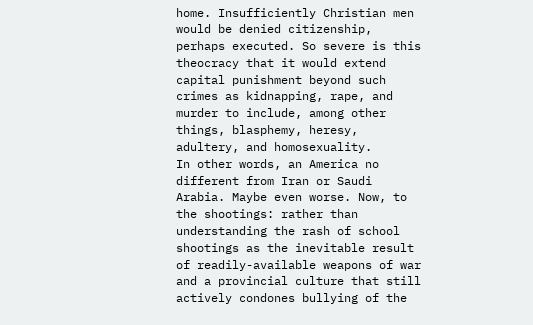home. Insufficiently Christian men would be denied citizenship, perhaps executed. So severe is this theocracy that it would extend capital punishment beyond such crimes as kidnapping, rape, and murder to include, among other things, blasphemy, heresy, adultery, and homosexuality.
In other words, an America no different from Iran or Saudi Arabia. Maybe even worse. Now, to the shootings: rather than understanding the rash of school shootings as the inevitable result of readily-available weapons of war and a provincial culture that still actively condones bullying of the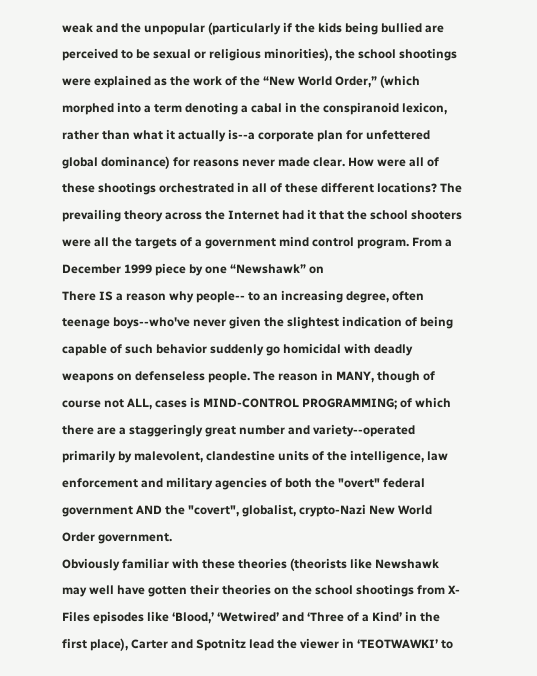weak and the unpopular (particularly if the kids being bullied are perceived to be sexual or religious minorities), the school shootings were explained as the work of the “New World Order,” (which morphed into a term denoting a cabal in the conspiranoid lexicon, rather than what it actually is--a corporate plan for unfettered global dominance) for reasons never made clear. How were all of these shootings orchestrated in all of these different locations? The prevailing theory across the Internet had it that the school shooters were all the targets of a government mind control program. From a December 1999 piece by one “Newshawk” on
There IS a reason why people-- to an increasing degree, often teenage boys--who've never given the slightest indication of being capable of such behavior suddenly go homicidal with deadly weapons on defenseless people. The reason in MANY, though of course not ALL, cases is MIND-CONTROL PROGRAMMING; of which there are a staggeringly great number and variety--operated primarily by malevolent, clandestine units of the intelligence, law enforcement and military agencies of both the "overt" federal government AND the "covert", globalist, crypto-Nazi New World Order government.
Obviously familiar with these theories (theorists like Newshawk may well have gotten their theories on the school shootings from X-Files episodes like ‘Blood,’ ‘Wetwired’ and ‘Three of a Kind’ in the first place), Carter and Spotnitz lead the viewer in ‘TEOTWAWKI’ to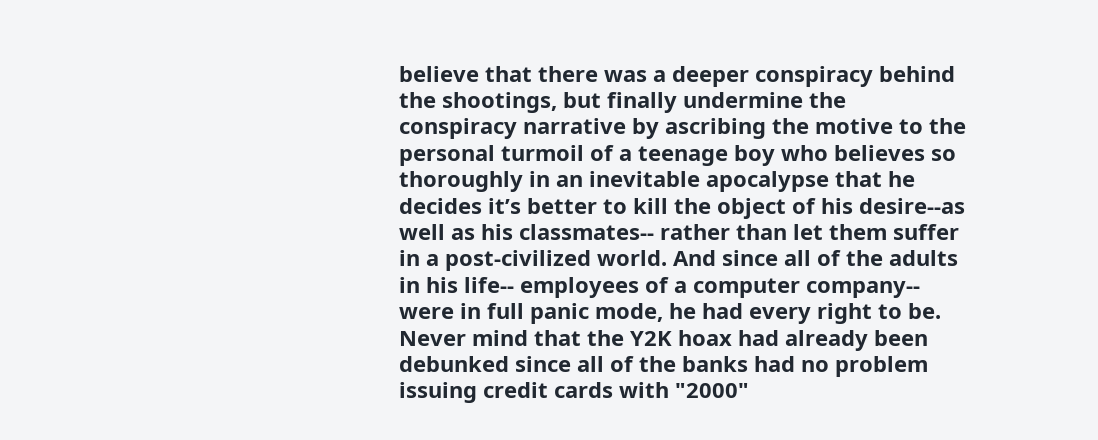believe that there was a deeper conspiracy behind the shootings, but finally undermine the conspiracy narrative by ascribing the motive to the personal turmoil of a teenage boy who believes so thoroughly in an inevitable apocalypse that he decides it’s better to kill the object of his desire--as well as his classmates-- rather than let them suffer in a post-civilized world. And since all of the adults in his life-- employees of a computer company-- were in full panic mode, he had every right to be. Never mind that the Y2K hoax had already been debunked since all of the banks had no problem issuing credit cards with "2000"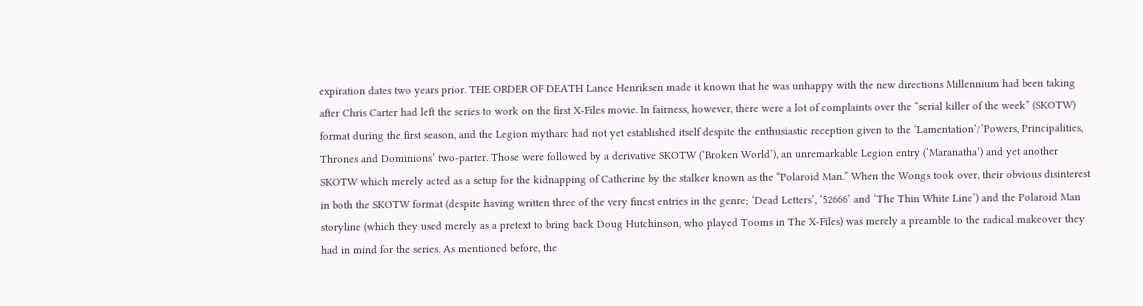expiration dates two years prior. THE ORDER OF DEATH Lance Henriksen made it known that he was unhappy with the new directions Millennium had been taking after Chris Carter had left the series to work on the first X-Files movie. In fairness, however, there were a lot of complaints over the “serial killer of the week” (SKOTW) format during the first season, and the Legion mytharc had not yet established itself despite the enthusiastic reception given to the ‘Lamentation’/’Powers, Principalities, Thrones and Dominions’ two-parter. Those were followed by a derivative SKOTW (‘Broken World’), an unremarkable Legion entry (‘Maranatha’) and yet another SKOTW which merely acted as a setup for the kidnapping of Catherine by the stalker known as the “Polaroid Man.” When the Wongs took over, their obvious disinterest in both the SKOTW format (despite having written three of the very finest entries in the genre; ‘Dead Letters’, ‘52666’ and ‘The Thin White Line’) and the Polaroid Man storyline (which they used merely as a pretext to bring back Doug Hutchinson, who played Tooms in The X-Files) was merely a preamble to the radical makeover they had in mind for the series. As mentioned before, the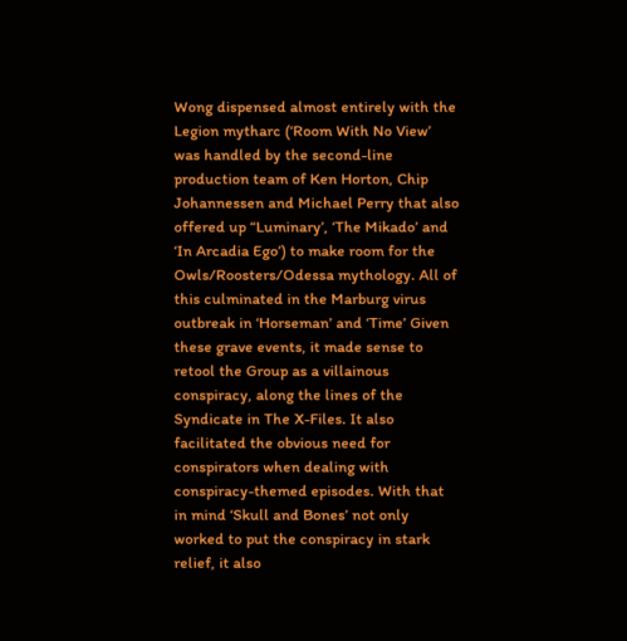Wong dispensed almost entirely with the Legion mytharc (‘Room With No View’ was handled by the second-line production team of Ken Horton, Chip Johannessen and Michael Perry that also offered up “Luminary’, ‘The Mikado’ and ‘In Arcadia Ego’) to make room for the Owls/Roosters/Odessa mythology. All of this culminated in the Marburg virus outbreak in ‘Horseman’ and ‘Time’ Given these grave events, it made sense to retool the Group as a villainous conspiracy, along the lines of the Syndicate in The X-Files. It also facilitated the obvious need for conspirators when dealing with conspiracy-themed episodes. With that in mind ‘Skull and Bones’ not only worked to put the conspiracy in stark relief, it also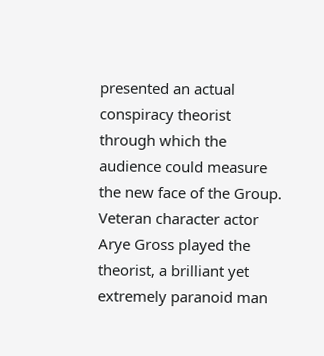presented an actual conspiracy theorist through which the audience could measure the new face of the Group. Veteran character actor Arye Gross played the theorist, a brilliant yet extremely paranoid man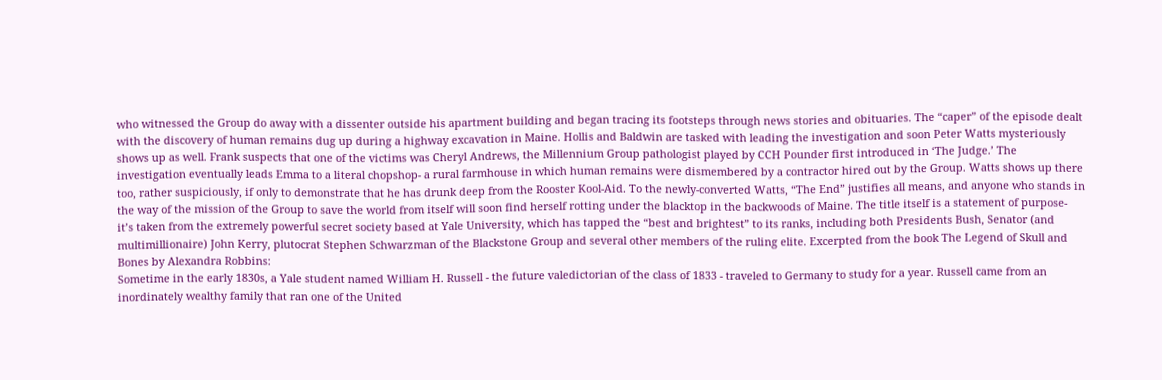who witnessed the Group do away with a dissenter outside his apartment building and began tracing its footsteps through news stories and obituaries. The “caper” of the episode dealt with the discovery of human remains dug up during a highway excavation in Maine. Hollis and Baldwin are tasked with leading the investigation and soon Peter Watts mysteriously shows up as well. Frank suspects that one of the victims was Cheryl Andrews, the Millennium Group pathologist played by CCH Pounder first introduced in ‘The Judge.’ The investigation eventually leads Emma to a literal chopshop- a rural farmhouse in which human remains were dismembered by a contractor hired out by the Group. Watts shows up there too, rather suspiciously, if only to demonstrate that he has drunk deep from the Rooster Kool-Aid. To the newly-converted Watts, “The End” justifies all means, and anyone who stands in the way of the mission of the Group to save the world from itself will soon find herself rotting under the blacktop in the backwoods of Maine. The title itself is a statement of purpose- it’s taken from the extremely powerful secret society based at Yale University, which has tapped the “best and brightest” to its ranks, including both Presidents Bush, Senator (and multimillionaire) John Kerry, plutocrat Stephen Schwarzman of the Blackstone Group and several other members of the ruling elite. Excerpted from the book The Legend of Skull and Bones by Alexandra Robbins:
Sometime in the early 1830s, a Yale student named William H. Russell - the future valedictorian of the class of 1833 - traveled to Germany to study for a year. Russell came from an inordinately wealthy family that ran one of the United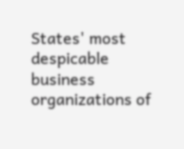States' most despicable business organizations of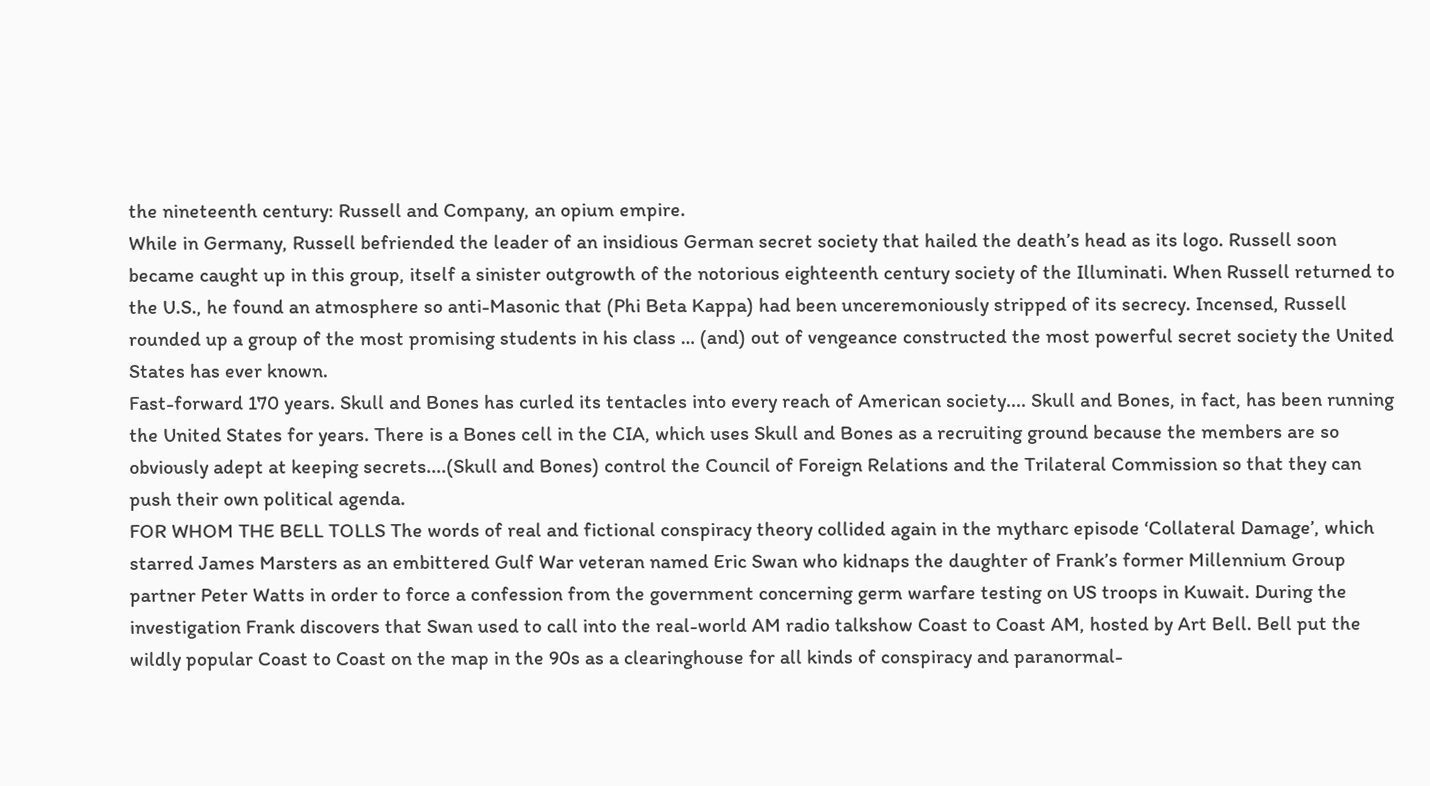the nineteenth century: Russell and Company, an opium empire.
While in Germany, Russell befriended the leader of an insidious German secret society that hailed the death’s head as its logo. Russell soon became caught up in this group, itself a sinister outgrowth of the notorious eighteenth century society of the Illuminati. When Russell returned to the U.S., he found an atmosphere so anti-Masonic that (Phi Beta Kappa) had been unceremoniously stripped of its secrecy. Incensed, Russell rounded up a group of the most promising students in his class … (and) out of vengeance constructed the most powerful secret society the United States has ever known.
Fast-forward 170 years. Skull and Bones has curled its tentacles into every reach of American society.... Skull and Bones, in fact, has been running the United States for years. There is a Bones cell in the CIA, which uses Skull and Bones as a recruiting ground because the members are so obviously adept at keeping secrets....(Skull and Bones) control the Council of Foreign Relations and the Trilateral Commission so that they can push their own political agenda.
FOR WHOM THE BELL TOLLS The words of real and fictional conspiracy theory collided again in the mytharc episode ‘Collateral Damage’, which starred James Marsters as an embittered Gulf War veteran named Eric Swan who kidnaps the daughter of Frank’s former Millennium Group partner Peter Watts in order to force a confession from the government concerning germ warfare testing on US troops in Kuwait. During the investigation Frank discovers that Swan used to call into the real-world AM radio talkshow Coast to Coast AM, hosted by Art Bell. Bell put the wildly popular Coast to Coast on the map in the 90s as a clearinghouse for all kinds of conspiracy and paranormal-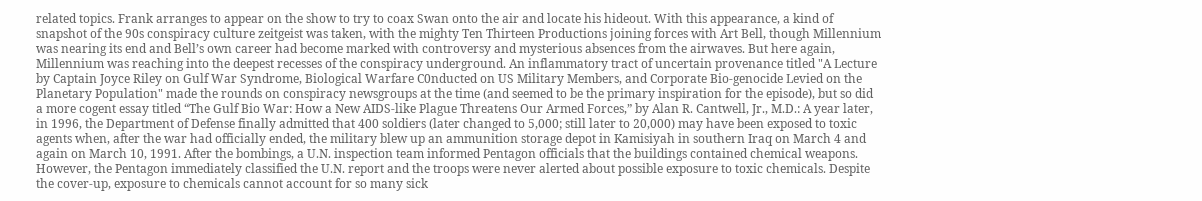related topics. Frank arranges to appear on the show to try to coax Swan onto the air and locate his hideout. With this appearance, a kind of snapshot of the 90s conspiracy culture zeitgeist was taken, with the mighty Ten Thirteen Productions joining forces with Art Bell, though Millennium was nearing its end and Bell’s own career had become marked with controversy and mysterious absences from the airwaves. But here again, Millennium was reaching into the deepest recesses of the conspiracy underground. An inflammatory tract of uncertain provenance titled "A Lecture by Captain Joyce Riley on Gulf War Syndrome, Biological Warfare C0nducted on US Military Members, and Corporate Bio-genocide Levied on the Planetary Population" made the rounds on conspiracy newsgroups at the time (and seemed to be the primary inspiration for the episode), but so did a more cogent essay titled “The Gulf Bio War: How a New AIDS-like Plague Threatens Our Armed Forces,” by Alan R. Cantwell, Jr., M.D.: A year later, in 1996, the Department of Defense finally admitted that 400 soldiers (later changed to 5,000; still later to 20,000) may have been exposed to toxic agents when, after the war had officially ended, the military blew up an ammunition storage depot in Kamisiyah in southern Iraq on March 4 and again on March 10, 1991. After the bombings, a U.N. inspection team informed Pentagon officials that the buildings contained chemical weapons. However, the Pentagon immediately classified the U.N. report and the troops were never alerted about possible exposure to toxic chemicals. Despite the cover-up, exposure to chemicals cannot account for so many sick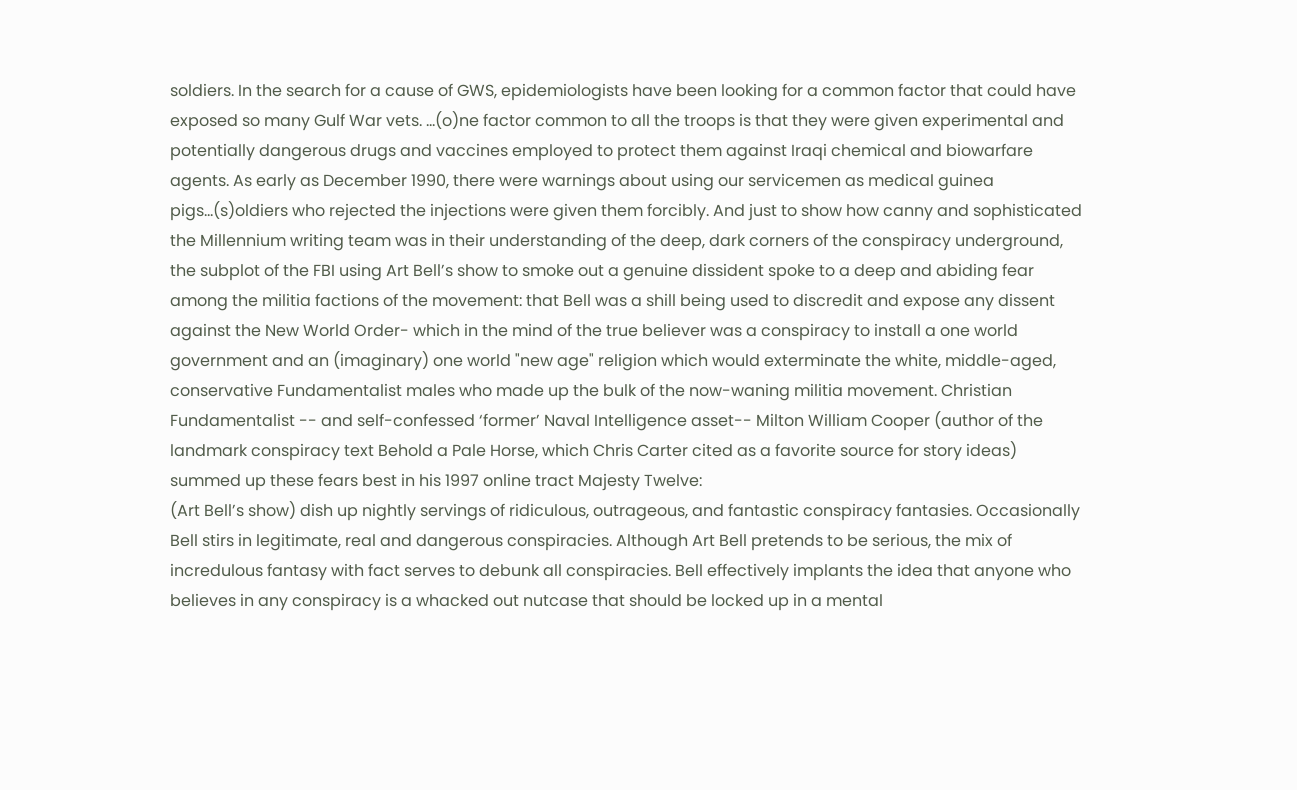soldiers. In the search for a cause of GWS, epidemiologists have been looking for a common factor that could have exposed so many Gulf War vets. ...(o)ne factor common to all the troops is that they were given experimental and potentially dangerous drugs and vaccines employed to protect them against Iraqi chemical and biowarfare agents. As early as December 1990, there were warnings about using our servicemen as medical guinea pigs...(s)oldiers who rejected the injections were given them forcibly. And just to show how canny and sophisticated the Millennium writing team was in their understanding of the deep, dark corners of the conspiracy underground, the subplot of the FBI using Art Bell’s show to smoke out a genuine dissident spoke to a deep and abiding fear among the militia factions of the movement: that Bell was a shill being used to discredit and expose any dissent against the New World Order- which in the mind of the true believer was a conspiracy to install a one world government and an (imaginary) one world "new age" religion which would exterminate the white, middle-aged, conservative Fundamentalist males who made up the bulk of the now-waning militia movement. Christian Fundamentalist -- and self-confessed ‘former’ Naval Intelligence asset-- Milton William Cooper (author of the landmark conspiracy text Behold a Pale Horse, which Chris Carter cited as a favorite source for story ideas) summed up these fears best in his 1997 online tract Majesty Twelve:
(Art Bell’s show) dish up nightly servings of ridiculous, outrageous, and fantastic conspiracy fantasies. Occasionally Bell stirs in legitimate, real and dangerous conspiracies. Although Art Bell pretends to be serious, the mix of incredulous fantasy with fact serves to debunk all conspiracies. Bell effectively implants the idea that anyone who believes in any conspiracy is a whacked out nutcase that should be locked up in a mental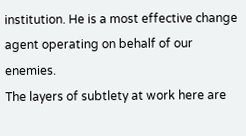institution. He is a most effective change agent operating on behalf of our enemies.
The layers of subtlety at work here are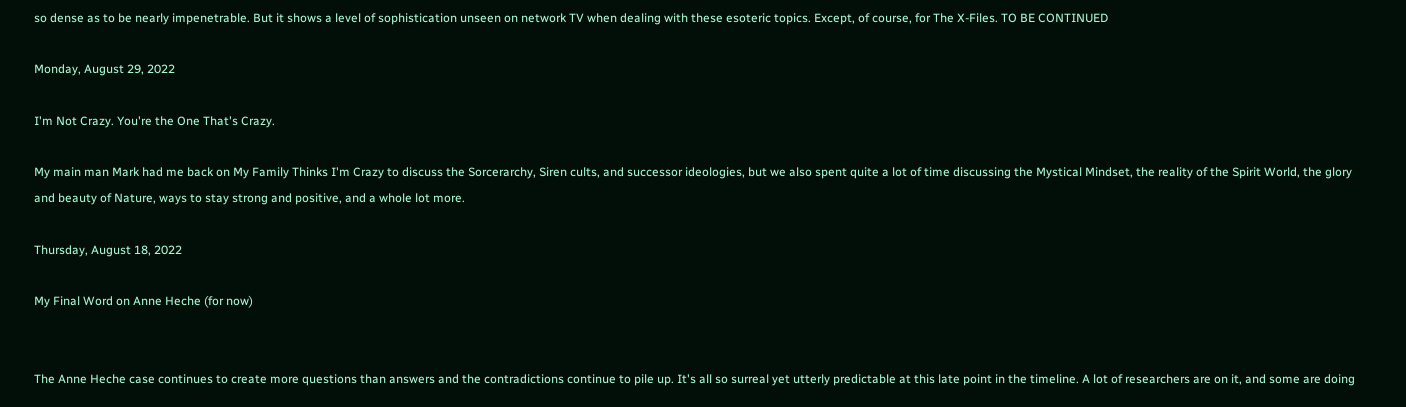so dense as to be nearly impenetrable. But it shows a level of sophistication unseen on network TV when dealing with these esoteric topics. Except, of course, for The X-Files. TO BE CONTINUED

Monday, August 29, 2022

I'm Not Crazy. You're the One That's Crazy.

My main man Mark had me back on My Family Thinks I'm Crazy to discuss the Sorcerarchy, Siren cults, and successor ideologies, but we also spent quite a lot of time discussing the Mystical Mindset, the reality of the Spirit World, the glory and beauty of Nature, ways to stay strong and positive, and a whole lot more.

Thursday, August 18, 2022

My Final Word on Anne Heche (for now)


The Anne Heche case continues to create more questions than answers and the contradictions continue to pile up. It's all so surreal yet utterly predictable at this late point in the timeline. A lot of researchers are on it, and some are doing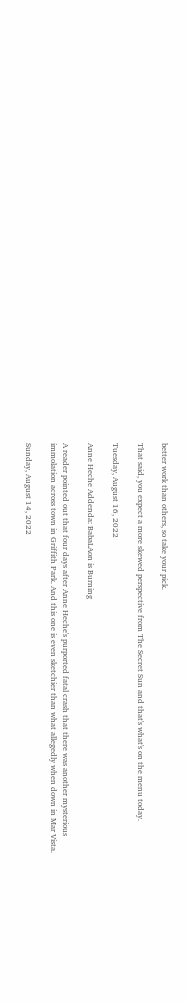better work than others, so take your pick.

That said, you expect a more skewed perspective from The Secret Sun and that's what's on the menu today.

Tuesday, August 16, 2022

Anne Heche Addenda: BabaLAon is Burning

A reader pointed out that four days after Anne Heche's purported fatal crash that there was another mysterious immolation across town in Griffith Park. And this one is even sketchier than what allegedly when down in Mar Vista.

Sunday, August 14, 2022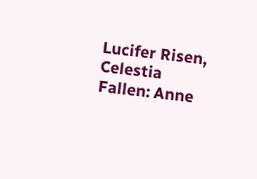Lucifer Risen, Celestia Fallen: Anne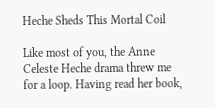Heche Sheds This Mortal Coil

Like most of you, the Anne Celeste Heche drama threw me for a loop. Having read her book,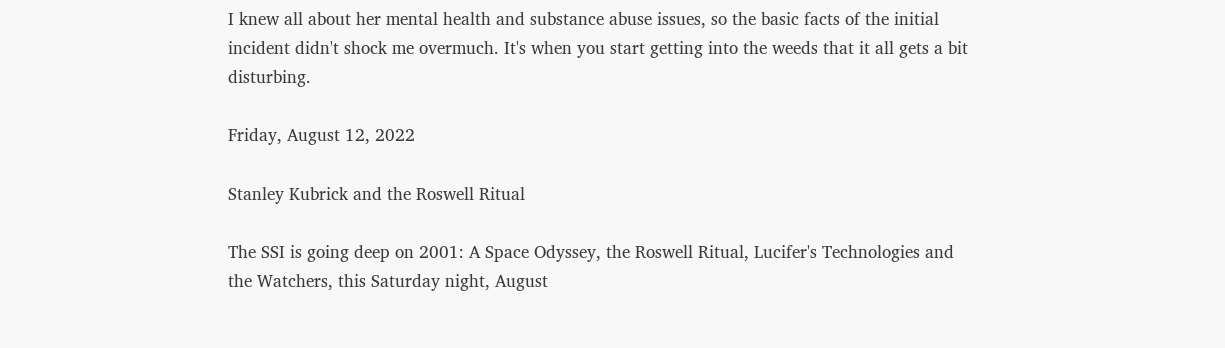I knew all about her mental health and substance abuse issues, so the basic facts of the initial incident didn't shock me overmuch. It's when you start getting into the weeds that it all gets a bit disturbing.

Friday, August 12, 2022

Stanley Kubrick and the Roswell Ritual

The SSI is going deep on 2001: A Space Odyssey, the Roswell Ritual, Lucifer's Technologies and the Watchers, this Saturday night, August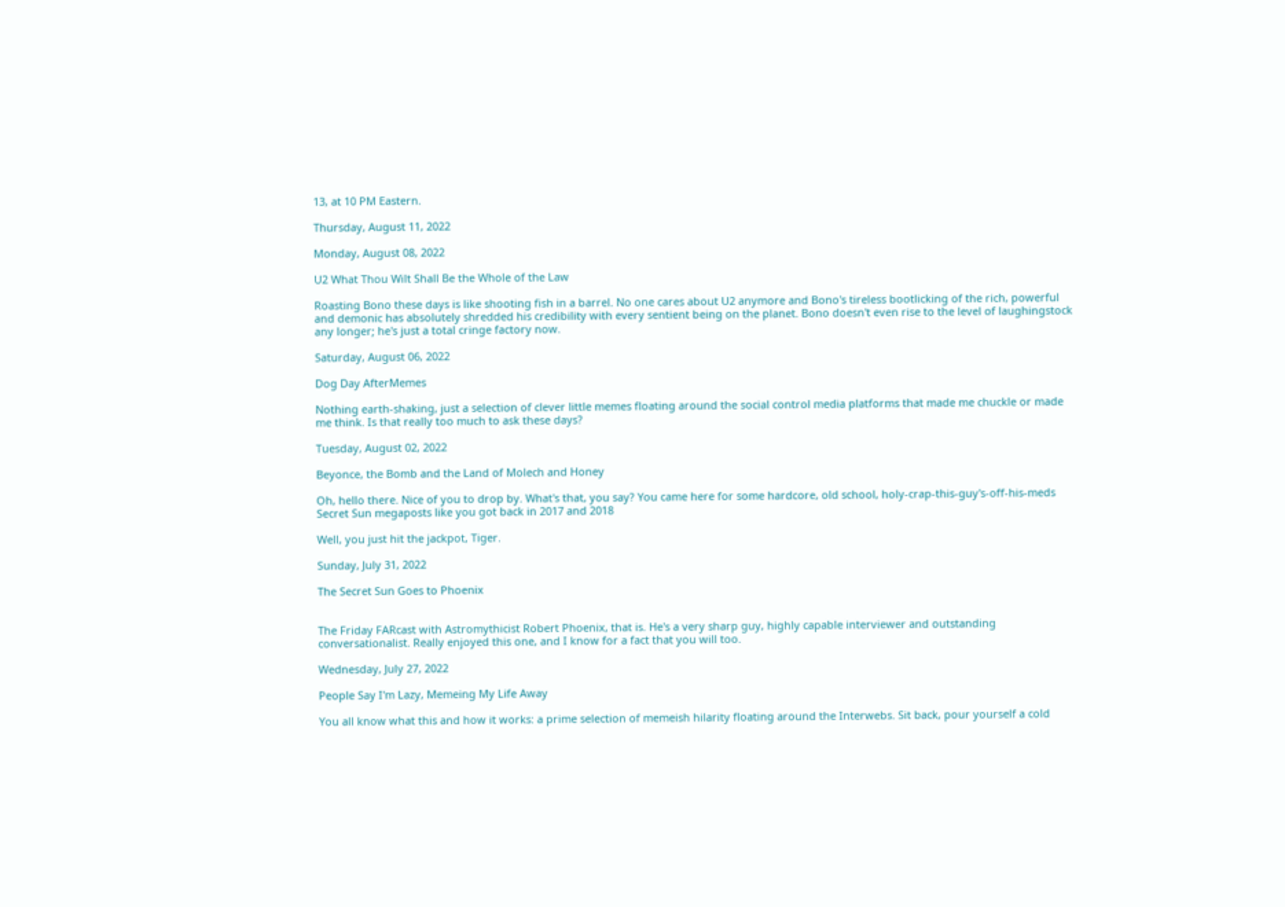13, at 10 PM Eastern.

Thursday, August 11, 2022

Monday, August 08, 2022

U2 What Thou Wilt Shall Be the Whole of the Law

Roasting Bono these days is like shooting fish in a barrel. No one cares about U2 anymore and Bono's tireless bootlicking of the rich, powerful and demonic has absolutely shredded his credibility with every sentient being on the planet. Bono doesn't even rise to the level of laughingstock any longer; he's just a total cringe factory now.

Saturday, August 06, 2022

Dog Day AfterMemes

Nothing earth-shaking, just a selection of clever little memes floating around the social control media platforms that made me chuckle or made me think. Is that really too much to ask these days?

Tuesday, August 02, 2022

Beyonce, the Bomb and the Land of Molech and Honey

Oh, hello there. Nice of you to drop by. What's that, you say? You came here for some hardcore, old school, holy-crap-this-guy's-off-his-meds Secret Sun megaposts like you got back in 2017 and 2018

Well, you just hit the jackpot, Tiger.

Sunday, July 31, 2022

The Secret Sun Goes to Phoenix


The Friday FARcast with Astromythicist Robert Phoenix, that is. He's a very sharp guy, highly capable interviewer and outstanding conversationalist. Really enjoyed this one, and I know for a fact that you will too.

Wednesday, July 27, 2022

People Say I'm Lazy, Memeing My Life Away

You all know what this and how it works: a prime selection of memeish hilarity floating around the Interwebs. Sit back, pour yourself a cold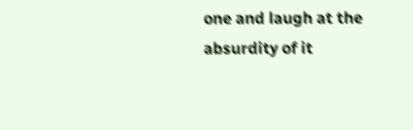one and laugh at the absurdity of it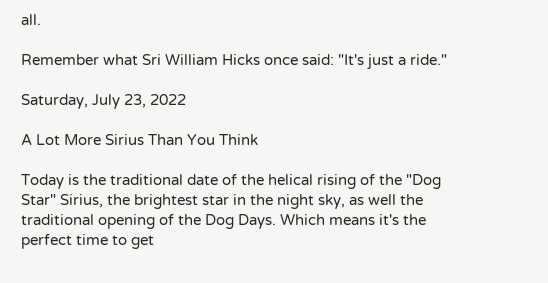all.

Remember what Sri William Hicks once said: "It's just a ride."

Saturday, July 23, 2022

A Lot More Sirius Than You Think

Today is the traditional date of the helical rising of the "Dog Star" Sirius, the brightest star in the night sky, as well the traditional opening of the Dog Days. Which means it's the perfect time to get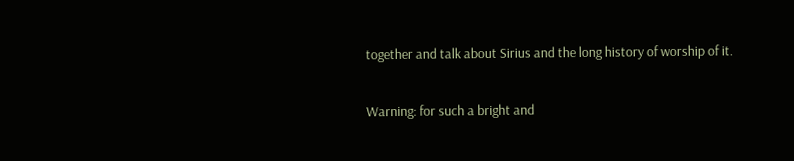together and talk about Sirius and the long history of worship of it.

Warning: for such a bright and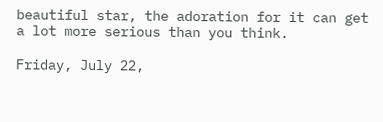beautiful star, the adoration for it can get a lot more serious than you think.

Friday, July 22,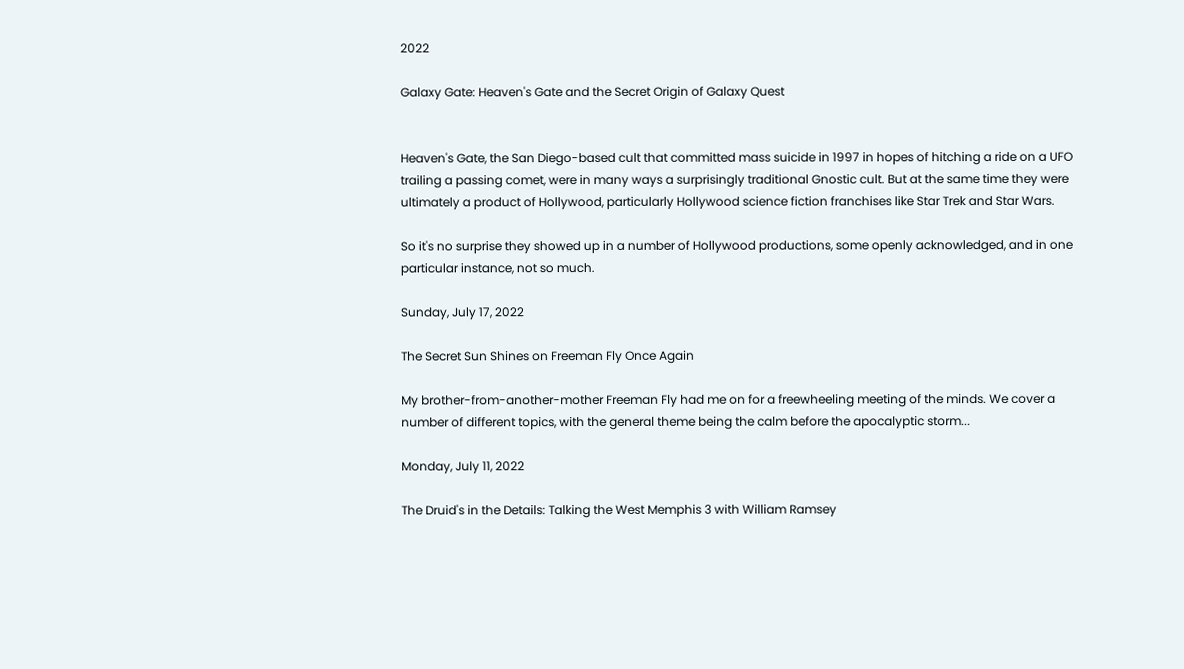2022

Galaxy Gate: Heaven's Gate and the Secret Origin of Galaxy Quest


Heaven's Gate, the San Diego-based cult that committed mass suicide in 1997 in hopes of hitching a ride on a UFO trailing a passing comet, were in many ways a surprisingly traditional Gnostic cult. But at the same time they were ultimately a product of Hollywood, particularly Hollywood science fiction franchises like Star Trek and Star Wars.

So it's no surprise they showed up in a number of Hollywood productions, some openly acknowledged, and in one particular instance, not so much.

Sunday, July 17, 2022

The Secret Sun Shines on Freeman Fly Once Again

My brother-from-another-mother Freeman Fly had me on for a freewheeling meeting of the minds. We cover a number of different topics, with the general theme being the calm before the apocalyptic storm...

Monday, July 11, 2022

The Druid's in the Details: Talking the West Memphis 3 with William Ramsey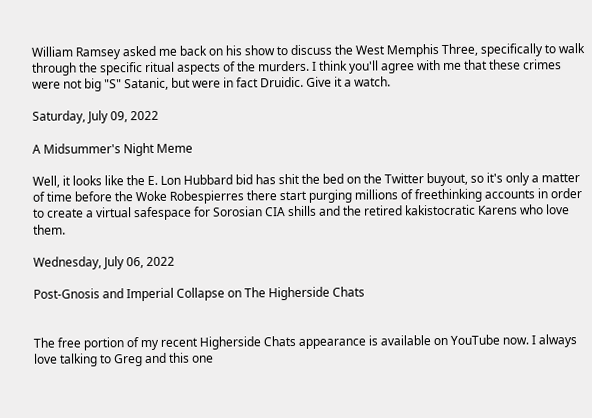William Ramsey asked me back on his show to discuss the West Memphis Three, specifically to walk through the specific ritual aspects of the murders. I think you'll agree with me that these crimes were not big "S" Satanic, but were in fact Druidic. Give it a watch.

Saturday, July 09, 2022

A Midsummer's Night Meme

Well, it looks like the E. Lon Hubbard bid has shit the bed on the Twitter buyout, so it's only a matter of time before the Woke Robespierres there start purging millions of freethinking accounts in order to create a virtual safespace for Sorosian CIA shills and the retired kakistocratic Karens who love them.

Wednesday, July 06, 2022

Post-Gnosis and Imperial Collapse on The Higherside Chats


The free portion of my recent Higherside Chats appearance is available on YouTube now. I always love talking to Greg and this one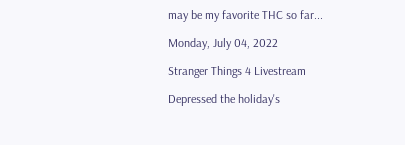may be my favorite THC so far...

Monday, July 04, 2022

Stranger Things 4 Livestream

Depressed the holiday's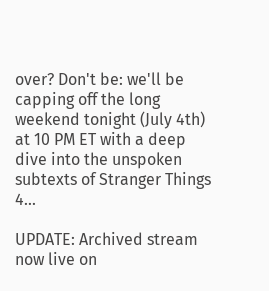over? Don't be: we'll be capping off the long weekend tonight (July 4th) at 10 PM ET with a deep dive into the unspoken subtexts of Stranger Things 4...

UPDATE: Archived stream now live on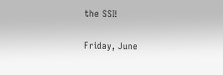the SSI!

Friday, June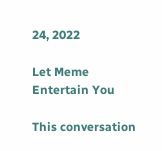24, 2022

Let Meme Entertain You

This conversation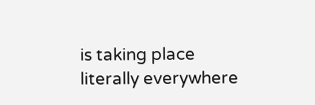is taking place literally everywhere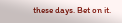these days. Bet on it.